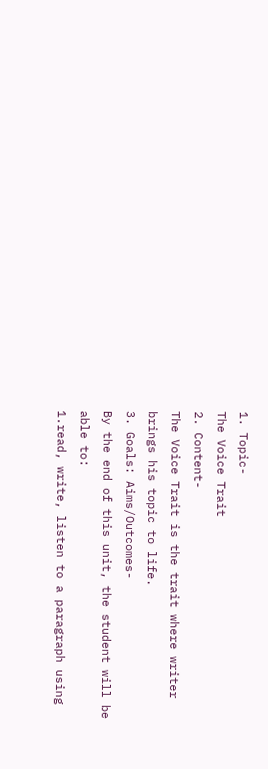1. Topic-
The Voice Trait
2. Content-
The Voice Trait is the trait where writer brings his topic to life.
3. Goals: Aims/Outcomes-
By the end of this unit, the student will be able to:
1.read, write, listen to a paragraph using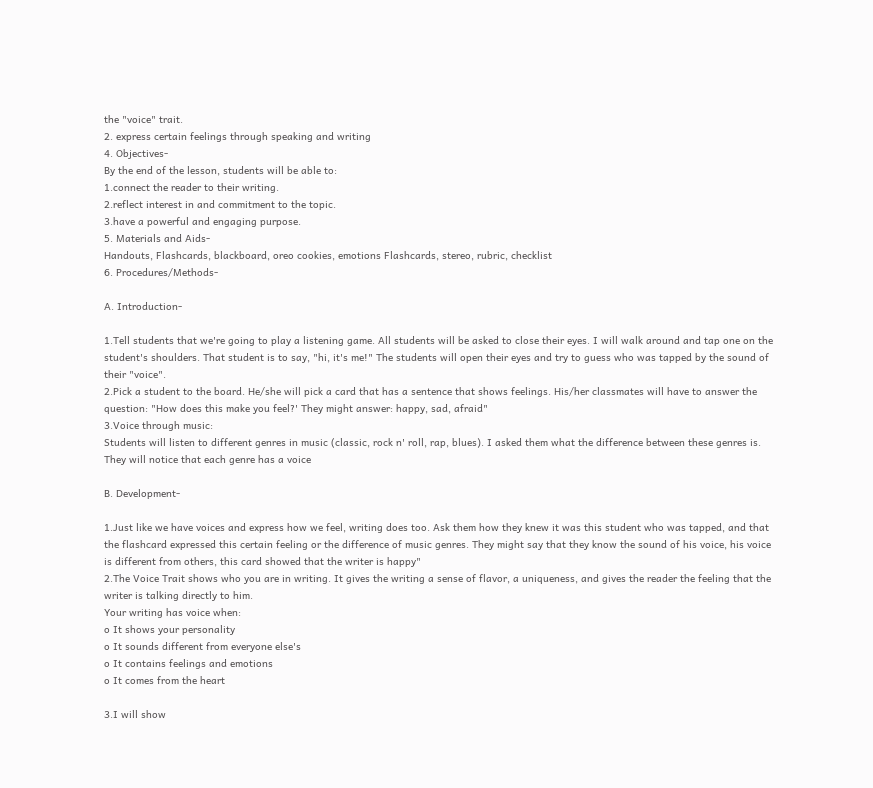the "voice" trait.
2. express certain feelings through speaking and writing
4. Objectives-
By the end of the lesson, students will be able to:
1.connect the reader to their writing.
2.reflect interest in and commitment to the topic.
3.have a powerful and engaging purpose.
5. Materials and Aids-
Handouts, Flashcards, blackboard, oreo cookies, emotions Flashcards, stereo, rubric, checklist
6. Procedures/Methods-

A. Introduction-

1.Tell students that we're going to play a listening game. All students will be asked to close their eyes. I will walk around and tap one on the student's shoulders. That student is to say, "hi, it's me!" The students will open their eyes and try to guess who was tapped by the sound of their "voice".
2.Pick a student to the board. He/she will pick a card that has a sentence that shows feelings. His/her classmates will have to answer the question: "How does this make you feel?' They might answer: happy, sad, afraid"
3.Voice through music:
Students will listen to different genres in music (classic, rock n' roll, rap, blues). I asked them what the difference between these genres is. They will notice that each genre has a voice

B. Development-

1.Just like we have voices and express how we feel, writing does too. Ask them how they knew it was this student who was tapped, and that the flashcard expressed this certain feeling or the difference of music genres. They might say that they know the sound of his voice, his voice is different from others, this card showed that the writer is happy"
2.The Voice Trait shows who you are in writing. It gives the writing a sense of flavor, a uniqueness, and gives the reader the feeling that the writer is talking directly to him.
Your writing has voice when:
o It shows your personality
o It sounds different from everyone else's
o It contains feelings and emotions
o It comes from the heart

3.I will show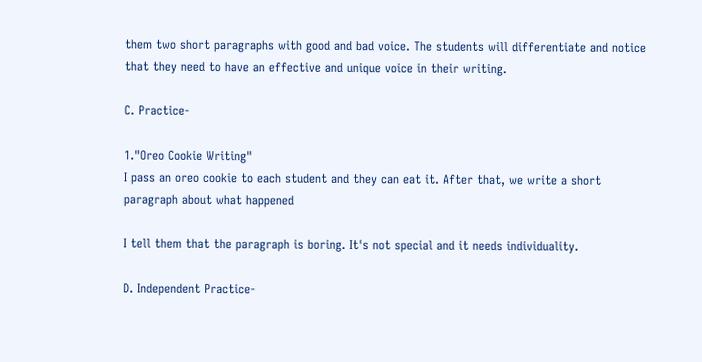them two short paragraphs with good and bad voice. The students will differentiate and notice that they need to have an effective and unique voice in their writing.

C. Practice-

1."Oreo Cookie Writing"
I pass an oreo cookie to each student and they can eat it. After that, we write a short paragraph about what happened

I tell them that the paragraph is boring. It's not special and it needs individuality.

D. Independent Practice-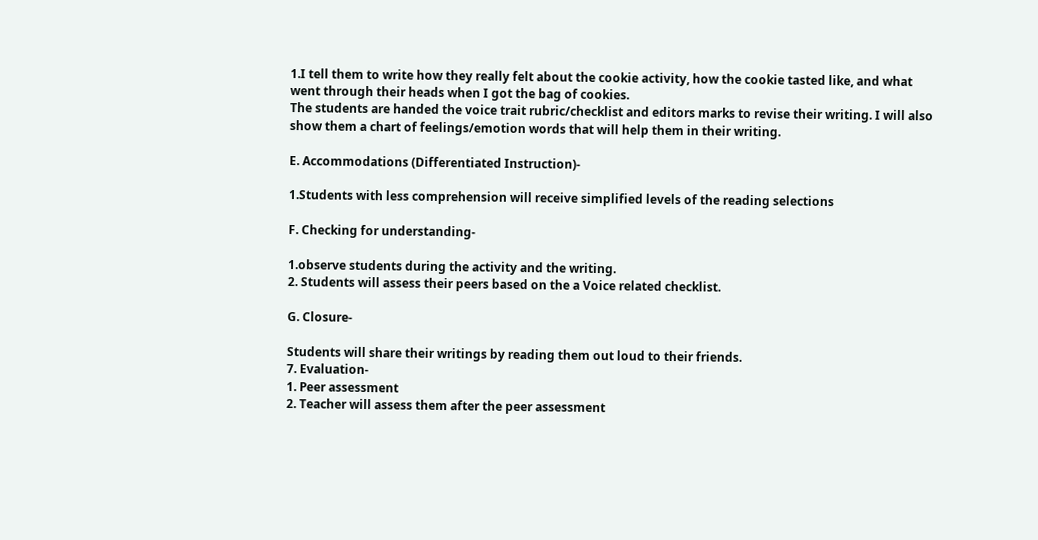1.I tell them to write how they really felt about the cookie activity, how the cookie tasted like, and what went through their heads when I got the bag of cookies.
The students are handed the voice trait rubric/checklist and editors marks to revise their writing. I will also show them a chart of feelings/emotion words that will help them in their writing.

E. Accommodations (Differentiated Instruction)-

1.Students with less comprehension will receive simplified levels of the reading selections

F. Checking for understanding-

1.observe students during the activity and the writing.
2. Students will assess their peers based on the a Voice related checklist.

G. Closure-

Students will share their writings by reading them out loud to their friends.
7. Evaluation-
1. Peer assessment
2. Teacher will assess them after the peer assessment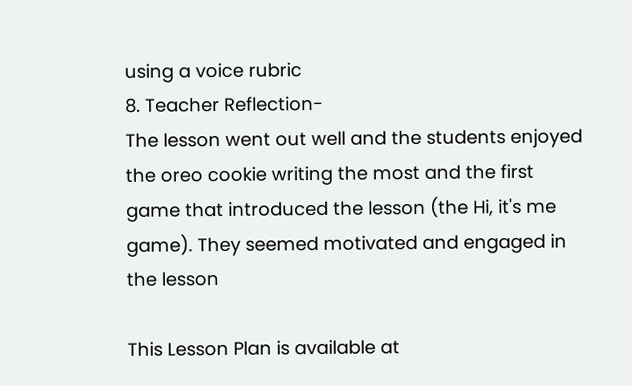using a voice rubric
8. Teacher Reflection-
The lesson went out well and the students enjoyed the oreo cookie writing the most and the first game that introduced the lesson (the Hi, it's me game). They seemed motivated and engaged in the lesson

This Lesson Plan is available at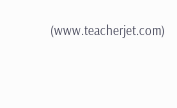(www.teacherjet.com)